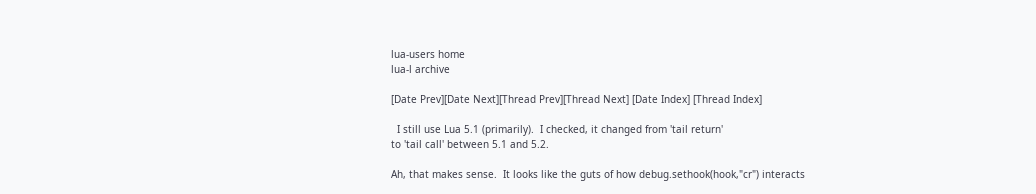lua-users home
lua-l archive

[Date Prev][Date Next][Thread Prev][Thread Next] [Date Index] [Thread Index]

  I still use Lua 5.1 (primarily).  I checked, it changed from 'tail return'
to 'tail call' between 5.1 and 5.2.

Ah, that makes sense.  It looks like the guts of how debug.sethook(hook,"cr") interacts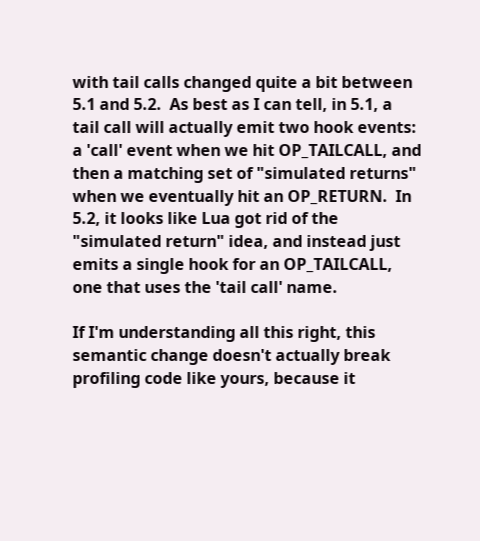with tail calls changed quite a bit between 5.1 and 5.2.  As best as I can tell, in 5.1, a tail call will actually emit two hook events: a 'call' event when we hit OP_TAILCALL, and then a matching set of "simulated returns" when we eventually hit an OP_RETURN.  In 5.2, it looks like Lua got rid of the "simulated return" idea, and instead just emits a single hook for an OP_TAILCALL, one that uses the 'tail call' name.

If I'm understanding all this right, this semantic change doesn't actually break profiling code like yours, because it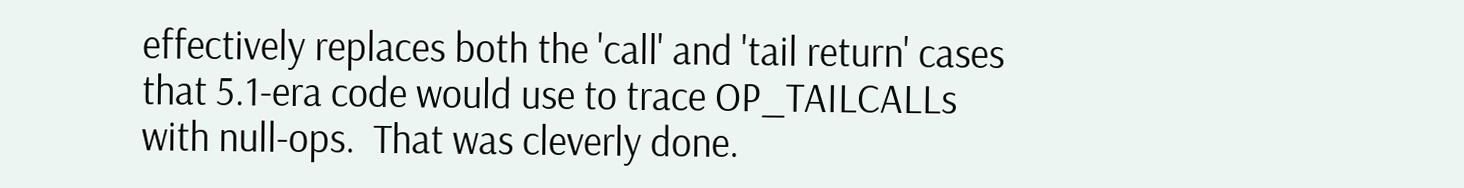effectively replaces both the 'call' and 'tail return' cases that 5.1-era code would use to trace OP_TAILCALLs with null-ops.  That was cleverly done.